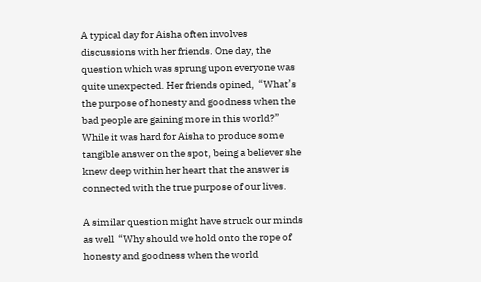A typical day for Aisha often involves discussions with her friends. One day, the question which was sprung upon everyone was quite unexpected. Her friends opined,  “What’s the purpose of honesty and goodness when the bad people are gaining more in this world?” While it was hard for Aisha to produce some tangible answer on the spot, being a believer she knew deep within her heart that the answer is connected with the true purpose of our lives.

A similar question might have struck our minds as well  “Why should we hold onto the rope of honesty and goodness when the world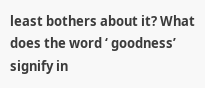least bothers about it? What does the word ‘ goodness’ signify in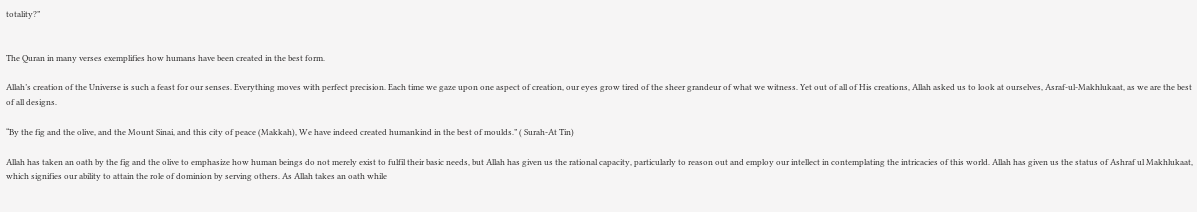totality?”


The Quran in many verses exemplifies how humans have been created in the best form.

Allah’s creation of the Universe is such a feast for our senses. Everything moves with perfect precision. Each time we gaze upon one aspect of creation, our eyes grow tired of the sheer grandeur of what we witness. Yet out of all of His creations, Allah asked us to look at ourselves, Asraf-ul-Makhlukaat, as we are the best of all designs.

“By the fig and the olive, and the Mount Sinai, and this city of peace (Makkah), We have indeed created humankind in the best of moulds.” ( Surah-At Tin)

Allah has taken an oath by the fig and the olive to emphasize how human beings do not merely exist to fulfil their basic needs, but Allah has given us the rational capacity, particularly to reason out and employ our intellect in contemplating the intricacies of this world. Allah has given us the status of Ashraf ul Makhlukaat, which signifies our ability to attain the role of dominion by serving others. As Allah takes an oath while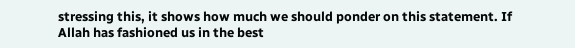stressing this, it shows how much we should ponder on this statement. If Allah has fashioned us in the best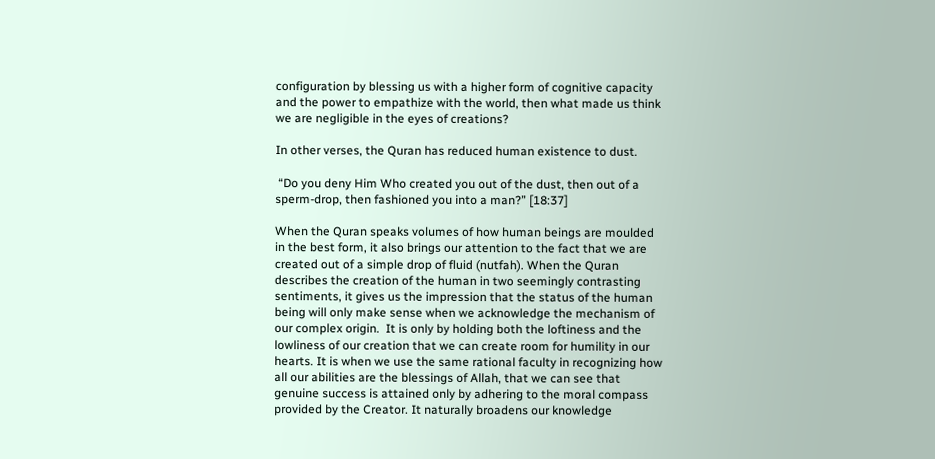configuration by blessing us with a higher form of cognitive capacity and the power to empathize with the world, then what made us think we are negligible in the eyes of creations?

In other verses, the Quran has reduced human existence to dust.

 “Do you deny Him Who created you out of the dust, then out of a sperm-drop, then fashioned you into a man?” [18:37]

When the Quran speaks volumes of how human beings are moulded in the best form, it also brings our attention to the fact that we are created out of a simple drop of fluid (nutfah). When the Quran describes the creation of the human in two seemingly contrasting sentiments, it gives us the impression that the status of the human being will only make sense when we acknowledge the mechanism of our complex origin.  It is only by holding both the loftiness and the lowliness of our creation that we can create room for humility in our hearts. It is when we use the same rational faculty in recognizing how all our abilities are the blessings of Allah, that we can see that genuine success is attained only by adhering to the moral compass provided by the Creator. It naturally broadens our knowledge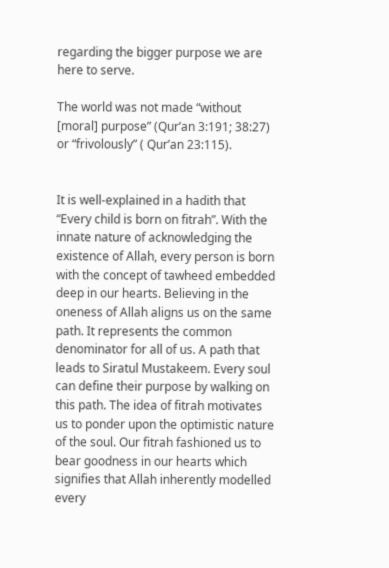regarding the bigger purpose we are here to serve.

The world was not made “without [moral] purpose” (Qur’an 3:191; 38:27) or “frivolously” ( Qur’an 23:115).


It is well-explained in a hadith that “Every child is born on fitrah”. With the innate nature of acknowledging the existence of Allah, every person is born with the concept of tawheed embedded deep in our hearts. Believing in the oneness of Allah aligns us on the same path. It represents the common denominator for all of us. A path that leads to Siratul Mustakeem. Every soul can define their purpose by walking on this path. The idea of fitrah motivates us to ponder upon the optimistic nature of the soul. Our fitrah fashioned us to bear goodness in our hearts which signifies that Allah inherently modelled every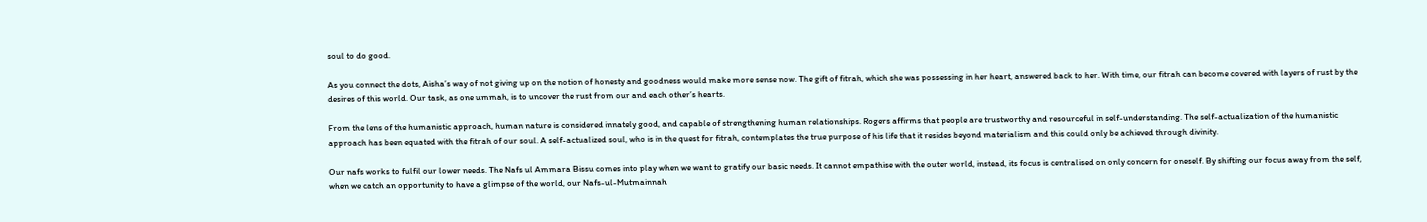soul to do good.

As you connect the dots, Aisha’s way of not giving up on the notion of honesty and goodness would make more sense now. The gift of fitrah, which she was possessing in her heart, answered back to her. With time, our fitrah can become covered with layers of rust by the desires of this world. Our task, as one ummah, is to uncover the rust from our and each other’s hearts.

From the lens of the humanistic approach, human nature is considered innately good, and capable of strengthening human relationships. Rogers affirms that people are trustworthy and resourceful in self-understanding. The self-actualization of the humanistic approach has been equated with the fitrah of our soul. A self-actualized soul, who is in the quest for fitrah, contemplates the true purpose of his life that it resides beyond materialism and this could only be achieved through divinity.

Our nafs works to fulfil our lower needs. The Nafs ul Ammara Bissu comes into play when we want to gratify our basic needs. It cannot empathise with the outer world, instead, its focus is centralised on only concern for oneself. By shifting our focus away from the self, when we catch an opportunity to have a glimpse of the world, our Nafs-ul-Mutmainnah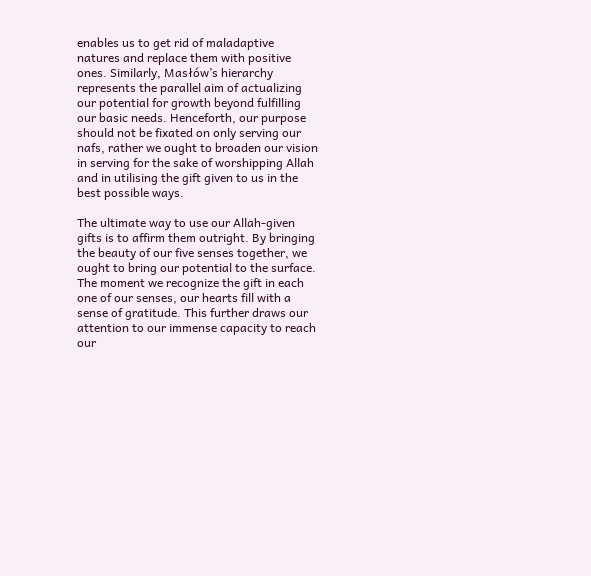enables us to get rid of maladaptive natures and replace them with positive ones. Similarly, Masłów’s hierarchy represents the parallel aim of actualizing our potential for growth beyond fulfilling our basic needs. Henceforth, our purpose should not be fixated on only serving our nafs, rather we ought to broaden our vision in serving for the sake of worshipping Allah and in utilising the gift given to us in the best possible ways.

The ultimate way to use our Allah-given gifts is to affirm them outright. By bringing the beauty of our five senses together, we ought to bring our potential to the surface. The moment we recognize the gift in each one of our senses, our hearts fill with a sense of gratitude. This further draws our attention to our immense capacity to reach our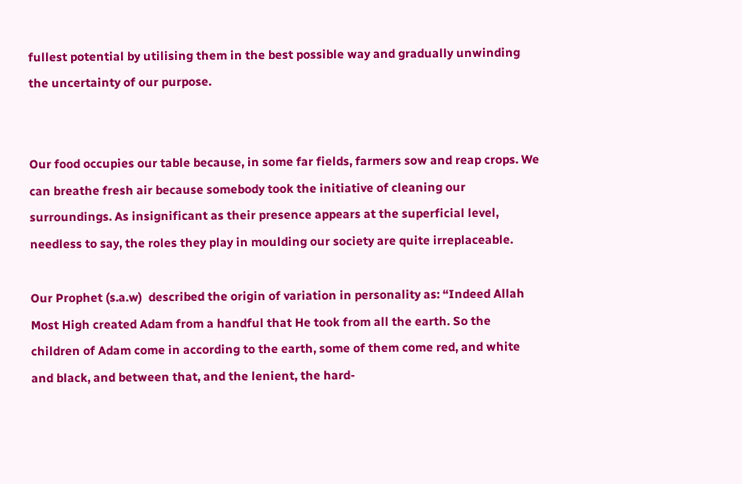fullest potential by utilising them in the best possible way and gradually unwinding the uncertainty of our purpose.


Our food occupies our table because, in some far fields, farmers sow and reap crops. We can breathe fresh air because somebody took the initiative of cleaning our surroundings. As insignificant as their presence appears at the superficial level, needless to say, the roles they play in moulding our society are quite irreplaceable.

Our Prophet (s.a.w)  described the origin of variation in personality as: “Indeed Allah Most High created Adam from a handful that He took from all the earth. So the children of Adam come in according to the earth, some of them come red, and white and black, and between that, and the lenient, the hard-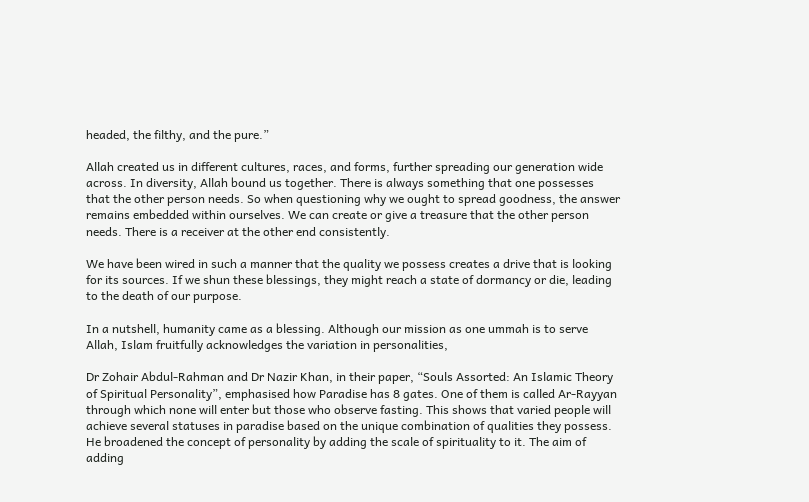headed, the filthy, and the pure.”

Allah created us in different cultures, races, and forms, further spreading our generation wide across. In diversity, Allah bound us together. There is always something that one possesses that the other person needs. So when questioning why we ought to spread goodness, the answer remains embedded within ourselves. We can create or give a treasure that the other person needs. There is a receiver at the other end consistently.

We have been wired in such a manner that the quality we possess creates a drive that is looking for its sources. If we shun these blessings, they might reach a state of dormancy or die, leading to the death of our purpose.

In a nutshell, humanity came as a blessing. Although our mission as one ummah is to serve Allah, Islam fruitfully acknowledges the variation in personalities,

Dr Zohair Abdul-Rahman and Dr Nazir Khan, in their paper, “Souls Assorted: An Islamic Theory of Spiritual Personality”, emphasised how Paradise has 8 gates. One of them is called Ar-Rayyan through which none will enter but those who observe fasting. This shows that varied people will achieve several statuses in paradise based on the unique combination of qualities they possess. He broadened the concept of personality by adding the scale of spirituality to it. The aim of adding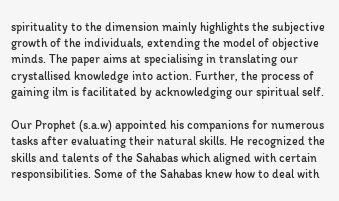spirituality to the dimension mainly highlights the subjective growth of the individuals, extending the model of objective minds. The paper aims at specialising in translating our crystallised knowledge into action. Further, the process of gaining ilm is facilitated by acknowledging our spiritual self.

Our Prophet (s.a.w) appointed his companions for numerous tasks after evaluating their natural skills. He recognized the skills and talents of the Sahabas which aligned with certain responsibilities. Some of the Sahabas knew how to deal with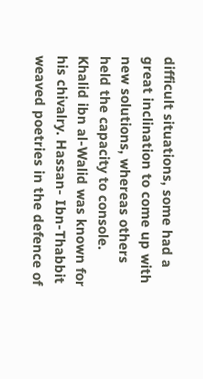difficult situations, some had a great inclination to come up with new solutions, whereas others held the capacity to console.  Khalid ibn al-Walid was known for his chivalry. Hassan- Ibn-Thabbit weaved poetries in the defence of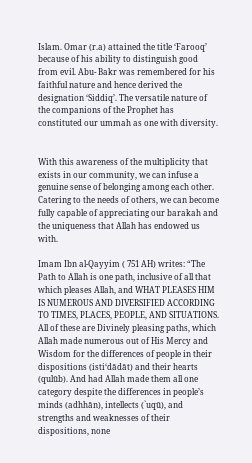Islam. Omar (r.a) attained the title ‘Farooq’  because of his ability to distinguish good from evil. Abu- Bakr was remembered for his faithful nature and hence derived the designation ‘Siddiq’. The versatile nature of the companions of the Prophet has constituted our ummah as one with diversity.


With this awareness of the multiplicity that exists in our community, we can infuse a genuine sense of belonging among each other. Catering to the needs of others, we can become fully capable of appreciating our barakah and the uniqueness that Allah has endowed us with.

Imam Ibn al-Qayyim ( 751 AH) writes: “The Path to Allah is one path, inclusive of all that which pleases Allah, and WHAT PLEASES HIM IS NUMEROUS AND DIVERSIFIED ACCORDING TO TIMES, PLACES, PEOPLE, AND SITUATIONS. All of these are Divinely pleasing paths, which Allah made numerous out of His Mercy and Wisdom for the differences of people in their dispositions (isti‘dādāt) and their hearts (qulūb). And had Allah made them all one category despite the differences in people’s minds (adhhān), intellects (`uqū), and strengths and weaknesses of their dispositions, none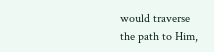would traverse the path to Him,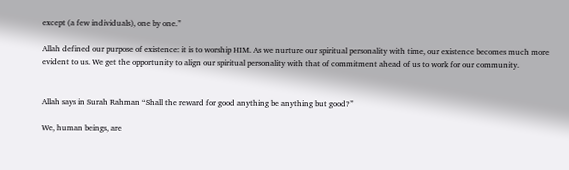except (a few individuals), one by one.”

Allah defined our purpose of existence: it is to worship HIM. As we nurture our spiritual personality with time, our existence becomes much more evident to us. We get the opportunity to align our spiritual personality with that of commitment ahead of us to work for our community.


Allah says in Surah Rahman “Shall the reward for good anything be anything but good?”

We, human beings, are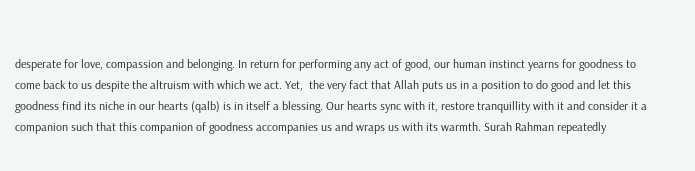desperate for love, compassion and belonging. In return for performing any act of good, our human instinct yearns for goodness to come back to us despite the altruism with which we act. Yet,  the very fact that Allah puts us in a position to do good and let this goodness find its niche in our hearts (qalb) is in itself a blessing. Our hearts sync with it, restore tranquillity with it and consider it a companion such that this companion of goodness accompanies us and wraps us with its warmth. Surah Rahman repeatedly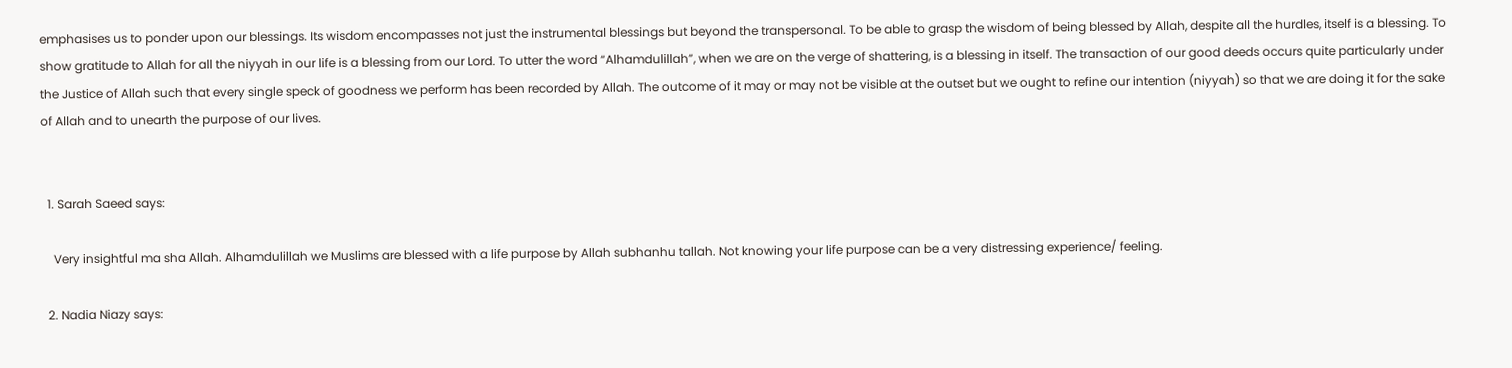emphasises us to ponder upon our blessings. Its wisdom encompasses not just the instrumental blessings but beyond the transpersonal. To be able to grasp the wisdom of being blessed by Allah, despite all the hurdles, itself is a blessing. To show gratitude to Allah for all the niyyah in our life is a blessing from our Lord. To utter the word “Alhamdulillah”, when we are on the verge of shattering, is a blessing in itself. The transaction of our good deeds occurs quite particularly under the Justice of Allah such that every single speck of goodness we perform has been recorded by Allah. The outcome of it may or may not be visible at the outset but we ought to refine our intention (niyyah) so that we are doing it for the sake of Allah and to unearth the purpose of our lives.


  1. Sarah Saeed says:

    Very insightful ma sha Allah. Alhamdulillah we Muslims are blessed with a life purpose by Allah subhanhu tallah. Not knowing your life purpose can be a very distressing experience/ feeling.

  2. Nadia Niazy says: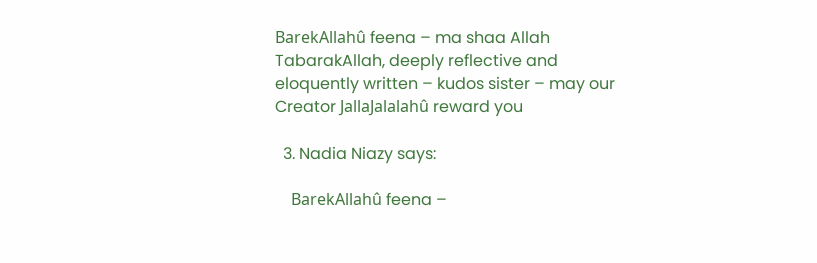BarekAllahû feena – ma shaa Allah TabarakAllah, deeply reflective and eloquently written – kudos sister – may our Creator JallaJalalahû reward you

  3. Nadia Niazy says:

    BarekAllahû feena –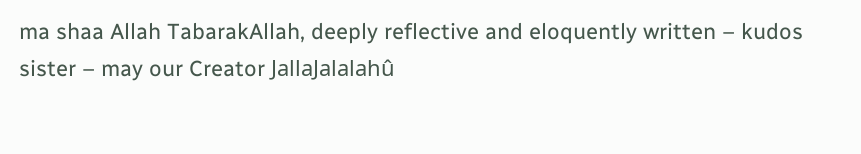ma shaa Allah TabarakAllah, deeply reflective and eloquently written – kudos sister – may our Creator JallaJalalahû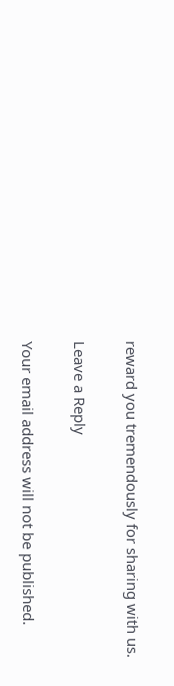reward you tremendously for sharing with us.

Leave a Reply

Your email address will not be published.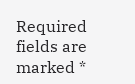Required fields are marked *